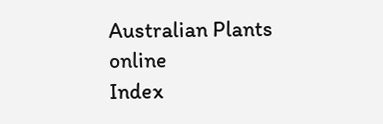Australian Plants online
Index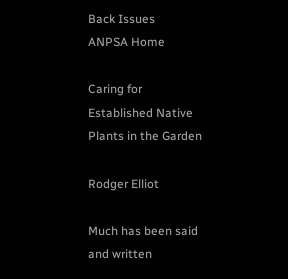Back Issues   ANPSA Home

Caring for Established Native Plants in the Garden

Rodger Elliot

Much has been said and written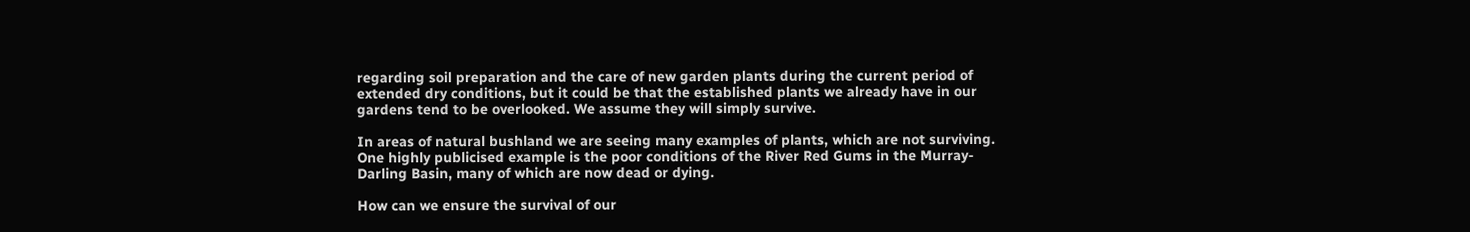regarding soil preparation and the care of new garden plants during the current period of extended dry conditions, but it could be that the established plants we already have in our gardens tend to be overlooked. We assume they will simply survive.

In areas of natural bushland we are seeing many examples of plants, which are not surviving. One highly publicised example is the poor conditions of the River Red Gums in the Murray-Darling Basin, many of which are now dead or dying.

How can we ensure the survival of our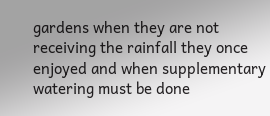gardens when they are not receiving the rainfall they once enjoyed and when supplementary watering must be done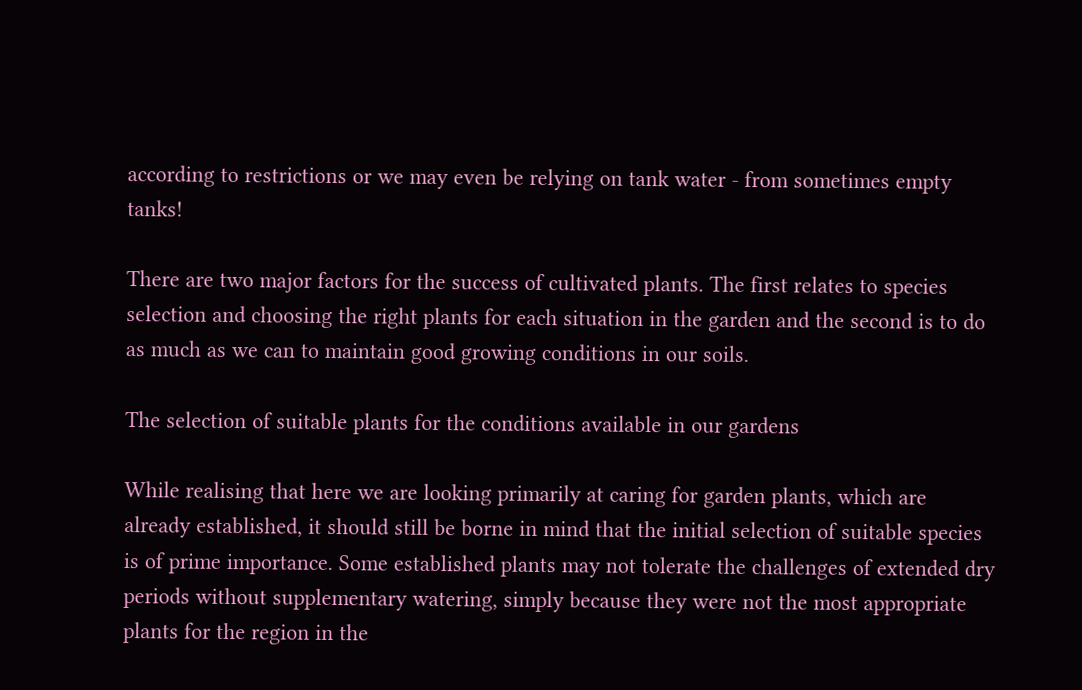according to restrictions or we may even be relying on tank water - from sometimes empty tanks!

There are two major factors for the success of cultivated plants. The first relates to species selection and choosing the right plants for each situation in the garden and the second is to do as much as we can to maintain good growing conditions in our soils.

The selection of suitable plants for the conditions available in our gardens

While realising that here we are looking primarily at caring for garden plants, which are already established, it should still be borne in mind that the initial selection of suitable species is of prime importance. Some established plants may not tolerate the challenges of extended dry periods without supplementary watering, simply because they were not the most appropriate plants for the region in the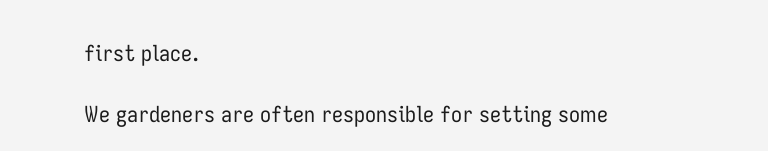first place.

We gardeners are often responsible for setting some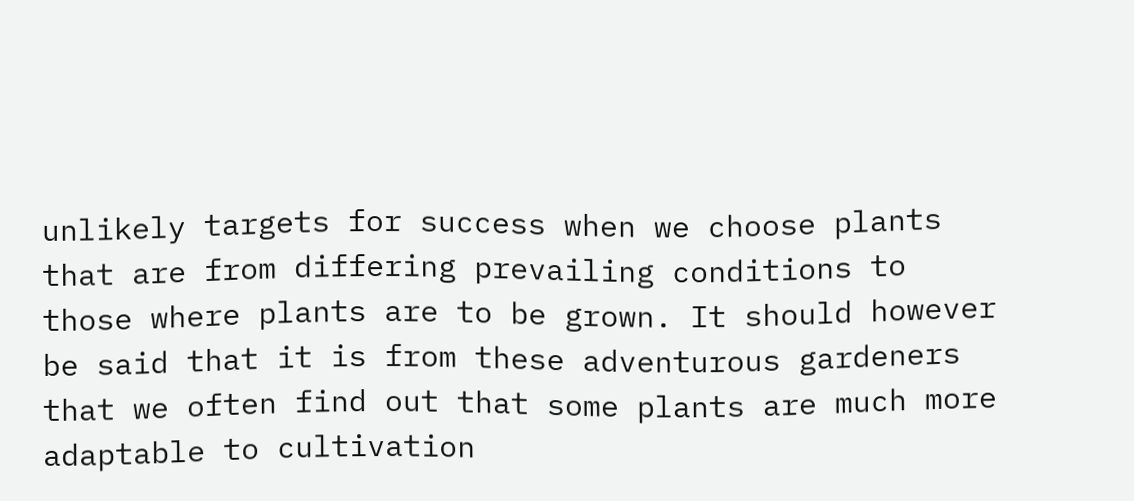unlikely targets for success when we choose plants that are from differing prevailing conditions to those where plants are to be grown. It should however be said that it is from these adventurous gardeners that we often find out that some plants are much more adaptable to cultivation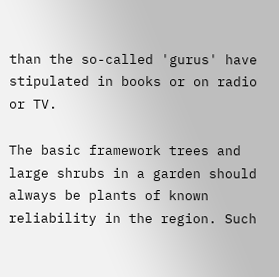than the so-called 'gurus' have stipulated in books or on radio or TV.

The basic framework trees and large shrubs in a garden should always be plants of known reliability in the region. Such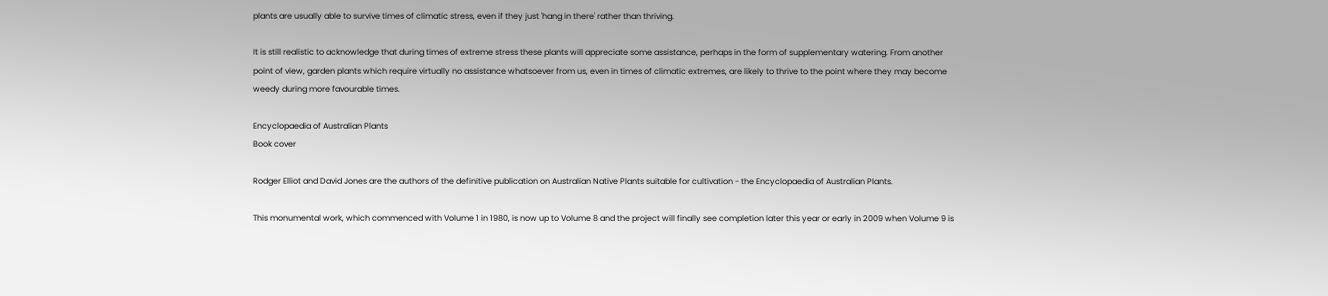plants are usually able to survive times of climatic stress, even if they just 'hang in there' rather than thriving.

It is still realistic to acknowledge that during times of extreme stress these plants will appreciate some assistance, perhaps in the form of supplementary watering. From another point of view, garden plants which require virtually no assistance whatsoever from us, even in times of climatic extremes, are likely to thrive to the point where they may become weedy during more favourable times.

Encyclopaedia of Australian Plants
Book cover

Rodger Elliot and David Jones are the authors of the definitive publication on Australian Native Plants suitable for cultivation - the Encyclopaedia of Australian Plants.

This monumental work, which commenced with Volume 1 in 1980, is now up to Volume 8 and the project will finally see completion later this year or early in 2009 when Volume 9 is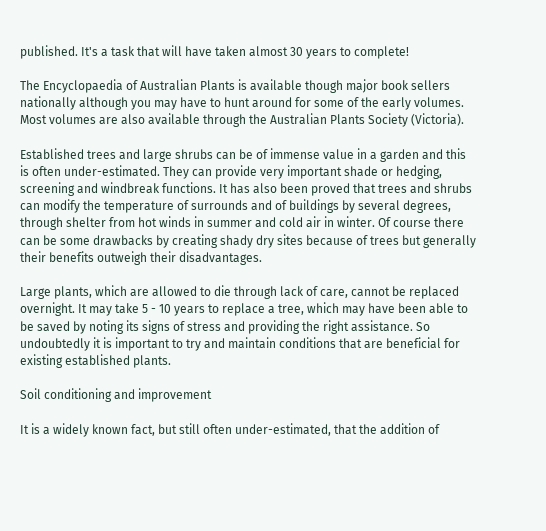published. It's a task that will have taken almost 30 years to complete!

The Encyclopaedia of Australian Plants is available though major book sellers nationally although you may have to hunt around for some of the early volumes. Most volumes are also available through the Australian Plants Society (Victoria).

Established trees and large shrubs can be of immense value in a garden and this is often under-estimated. They can provide very important shade or hedging, screening and windbreak functions. It has also been proved that trees and shrubs can modify the temperature of surrounds and of buildings by several degrees, through shelter from hot winds in summer and cold air in winter. Of course there can be some drawbacks by creating shady dry sites because of trees but generally their benefits outweigh their disadvantages.

Large plants, which are allowed to die through lack of care, cannot be replaced overnight. It may take 5 - 10 years to replace a tree, which may have been able to be saved by noting its signs of stress and providing the right assistance. So undoubtedly it is important to try and maintain conditions that are beneficial for existing established plants.

Soil conditioning and improvement

It is a widely known fact, but still often under-estimated, that the addition of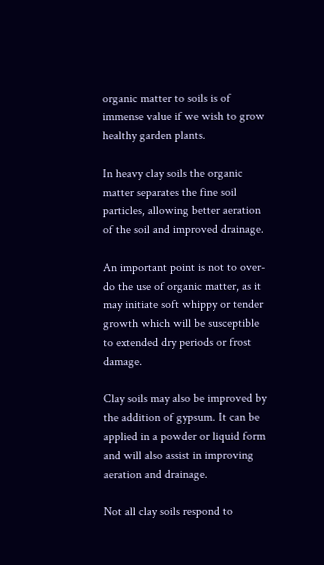organic matter to soils is of immense value if we wish to grow healthy garden plants.

In heavy clay soils the organic matter separates the fine soil particles, allowing better aeration of the soil and improved drainage.

An important point is not to over-do the use of organic matter, as it may initiate soft whippy or tender growth which will be susceptible to extended dry periods or frost damage.

Clay soils may also be improved by the addition of gypsum. It can be applied in a powder or liquid form and will also assist in improving aeration and drainage.

Not all clay soils respond to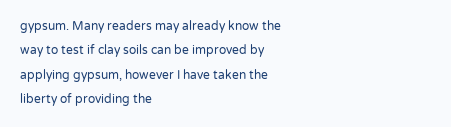gypsum. Many readers may already know the way to test if clay soils can be improved by applying gypsum, however I have taken the liberty of providing the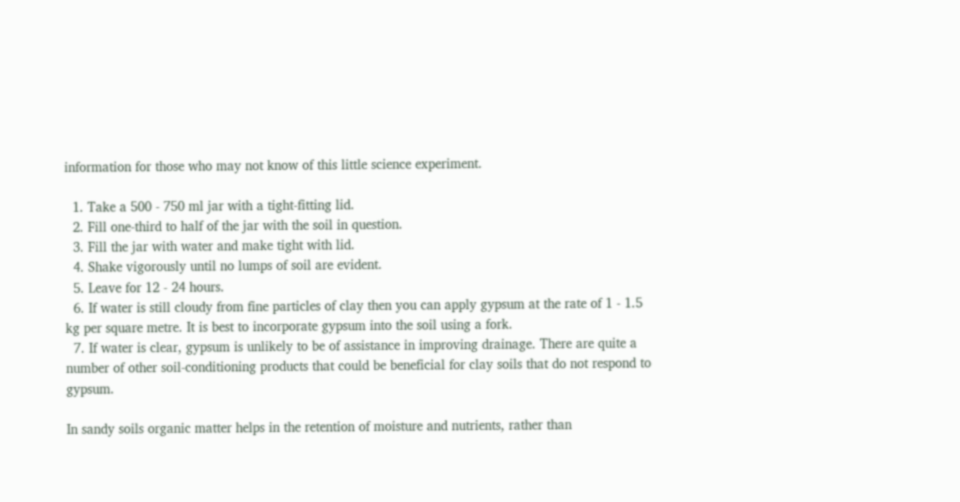information for those who may not know of this little science experiment.

  1. Take a 500 - 750 ml jar with a tight-fitting lid.
  2. Fill one-third to half of the jar with the soil in question.
  3. Fill the jar with water and make tight with lid.
  4. Shake vigorously until no lumps of soil are evident.
  5. Leave for 12 - 24 hours.
  6. If water is still cloudy from fine particles of clay then you can apply gypsum at the rate of 1 - 1.5 kg per square metre. It is best to incorporate gypsum into the soil using a fork.
  7. If water is clear, gypsum is unlikely to be of assistance in improving drainage. There are quite a number of other soil-conditioning products that could be beneficial for clay soils that do not respond to gypsum.

In sandy soils organic matter helps in the retention of moisture and nutrients, rather than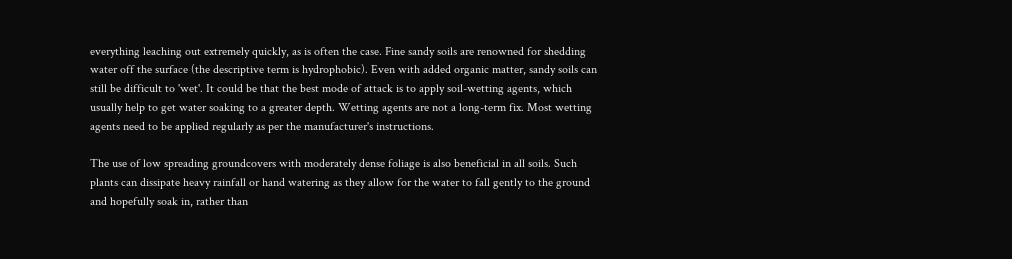everything leaching out extremely quickly, as is often the case. Fine sandy soils are renowned for shedding water off the surface (the descriptive term is hydrophobic). Even with added organic matter, sandy soils can still be difficult to 'wet'. It could be that the best mode of attack is to apply soil-wetting agents, which usually help to get water soaking to a greater depth. Wetting agents are not a long-term fix. Most wetting agents need to be applied regularly as per the manufacturer's instructions.

The use of low spreading groundcovers with moderately dense foliage is also beneficial in all soils. Such plants can dissipate heavy rainfall or hand watering as they allow for the water to fall gently to the ground and hopefully soak in, rather than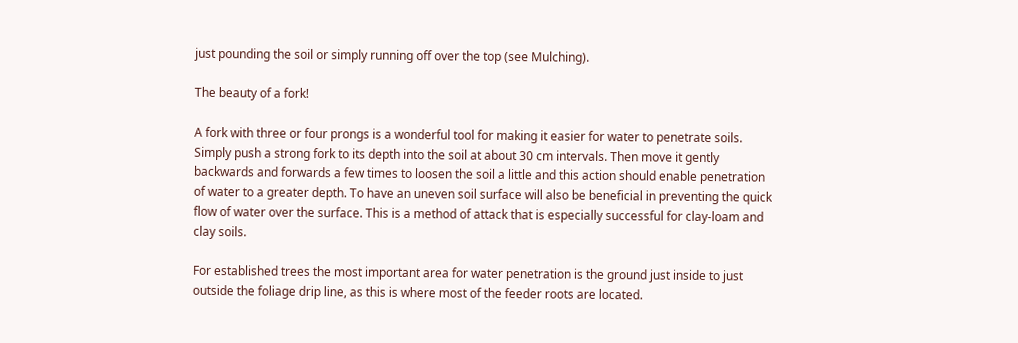just pounding the soil or simply running off over the top (see Mulching).

The beauty of a fork!

A fork with three or four prongs is a wonderful tool for making it easier for water to penetrate soils. Simply push a strong fork to its depth into the soil at about 30 cm intervals. Then move it gently backwards and forwards a few times to loosen the soil a little and this action should enable penetration of water to a greater depth. To have an uneven soil surface will also be beneficial in preventing the quick flow of water over the surface. This is a method of attack that is especially successful for clay-loam and clay soils.

For established trees the most important area for water penetration is the ground just inside to just outside the foliage drip line, as this is where most of the feeder roots are located.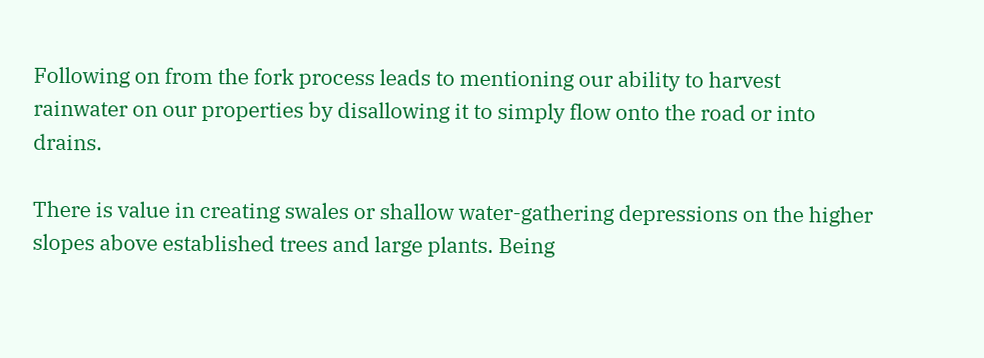Following on from the fork process leads to mentioning our ability to harvest rainwater on our properties by disallowing it to simply flow onto the road or into drains.

There is value in creating swales or shallow water-gathering depressions on the higher slopes above established trees and large plants. Being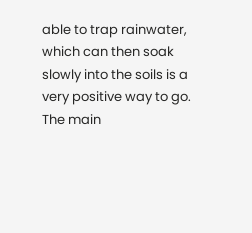able to trap rainwater, which can then soak slowly into the soils is a very positive way to go. The main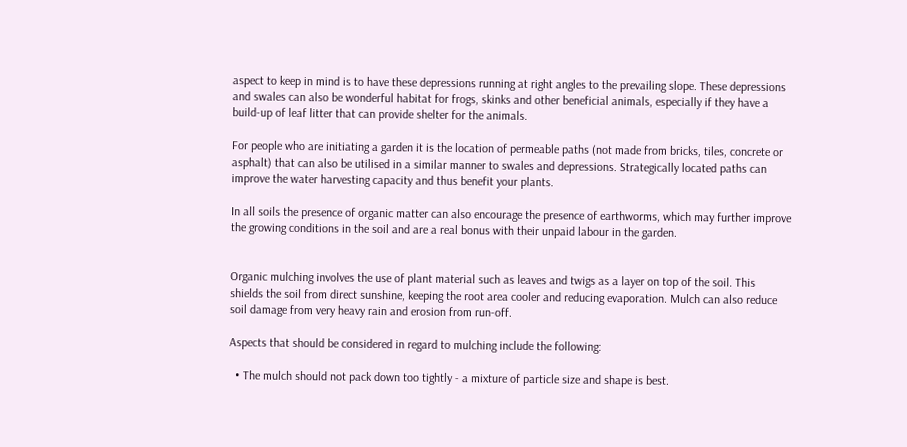aspect to keep in mind is to have these depressions running at right angles to the prevailing slope. These depressions and swales can also be wonderful habitat for frogs, skinks and other beneficial animals, especially if they have a build-up of leaf litter that can provide shelter for the animals.

For people who are initiating a garden it is the location of permeable paths (not made from bricks, tiles, concrete or asphalt) that can also be utilised in a similar manner to swales and depressions. Strategically located paths can improve the water harvesting capacity and thus benefit your plants.

In all soils the presence of organic matter can also encourage the presence of earthworms, which may further improve the growing conditions in the soil and are a real bonus with their unpaid labour in the garden.


Organic mulching involves the use of plant material such as leaves and twigs as a layer on top of the soil. This shields the soil from direct sunshine, keeping the root area cooler and reducing evaporation. Mulch can also reduce soil damage from very heavy rain and erosion from run-off.

Aspects that should be considered in regard to mulching include the following:

  • The mulch should not pack down too tightly - a mixture of particle size and shape is best.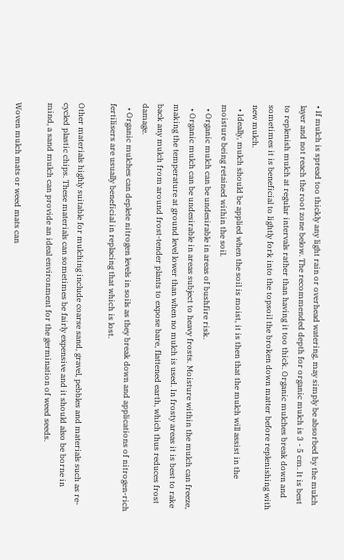• If mulch is spread too thickly any light rain or overhead watering, may simply be absorbed by the mulch layer and not reach the root zone below. The recommended depth for organic mulch is 3 - 5 cm. It is best to replenish mulch at regular intervals rather than having it too thick. Organic mulches break down and sometimes it is beneficial to lightly fork into the topsoil the broken down matter before replenishing with new mulch.
  • Ideally, mulch should be applied when the soil is moist, it is then that the mulch will assist in the moisture being retained within the soil.
  • Organic mulch can be undesirable in areas of bushfire risk.
  • Organic mulch can be undesirable in areas subject to heavy frosts. Moisture within the mulch can freeze, making the temperature at ground level lower than when no mulch is used. In frosty areas it is best to rake back any mulch from around frost-tender plants to expose bare, flattened earth, which thus reduces frost damage.
  • Organic mulches can deplete nitrogen levels in soils as they break down and applications of nitrogen-rich fertilisers are usually beneficial in replacing that which is lost.

Other materials highly suitable for mulching include coarse sand, gravel, pebbles and materials such as re-cycled plastic chips. These materials can sometimes be fairly expensive and it should also be borne in mind, a sand mulch can provide an ideal environment for the germination of weed seeds.

Woven mulch mats or weed mats can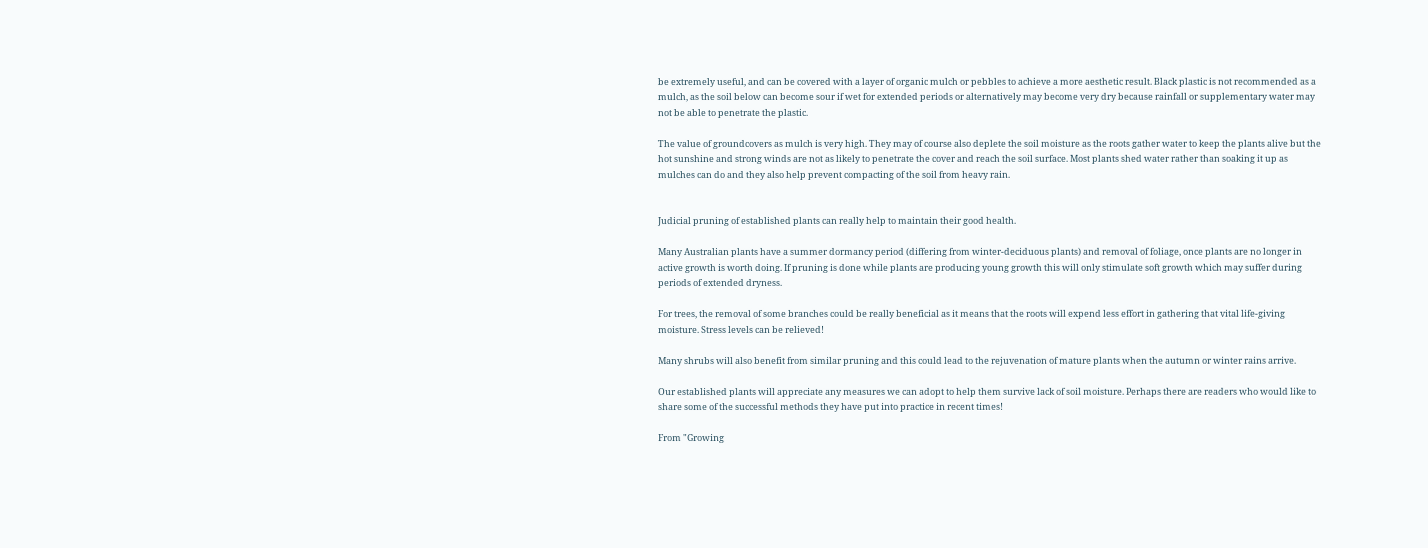be extremely useful, and can be covered with a layer of organic mulch or pebbles to achieve a more aesthetic result. Black plastic is not recommended as a mulch, as the soil below can become sour if wet for extended periods or alternatively may become very dry because rainfall or supplementary water may not be able to penetrate the plastic.

The value of groundcovers as mulch is very high. They may of course also deplete the soil moisture as the roots gather water to keep the plants alive but the hot sunshine and strong winds are not as likely to penetrate the cover and reach the soil surface. Most plants shed water rather than soaking it up as mulches can do and they also help prevent compacting of the soil from heavy rain.


Judicial pruning of established plants can really help to maintain their good health.

Many Australian plants have a summer dormancy period (differing from winter-deciduous plants) and removal of foliage, once plants are no longer in active growth is worth doing. If pruning is done while plants are producing young growth this will only stimulate soft growth which may suffer during periods of extended dryness.

For trees, the removal of some branches could be really beneficial as it means that the roots will expend less effort in gathering that vital life-giving moisture. Stress levels can be relieved!

Many shrubs will also benefit from similar pruning and this could lead to the rejuvenation of mature plants when the autumn or winter rains arrive.

Our established plants will appreciate any measures we can adopt to help them survive lack of soil moisture. Perhaps there are readers who would like to share some of the successful methods they have put into practice in recent times!

From "Growing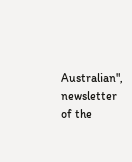Australian", newsletter of the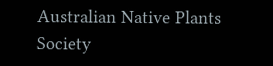Australian Native Plants Society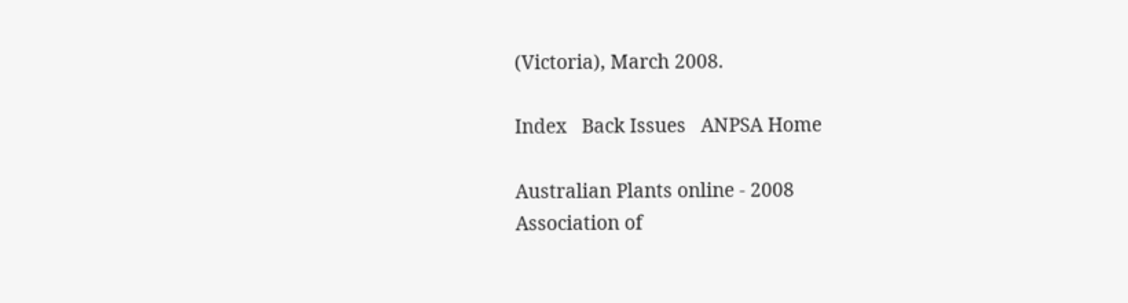(Victoria), March 2008.

Index   Back Issues   ANPSA Home

Australian Plants online - 2008
Association of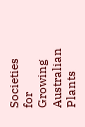Societies for Growing Australian Plants